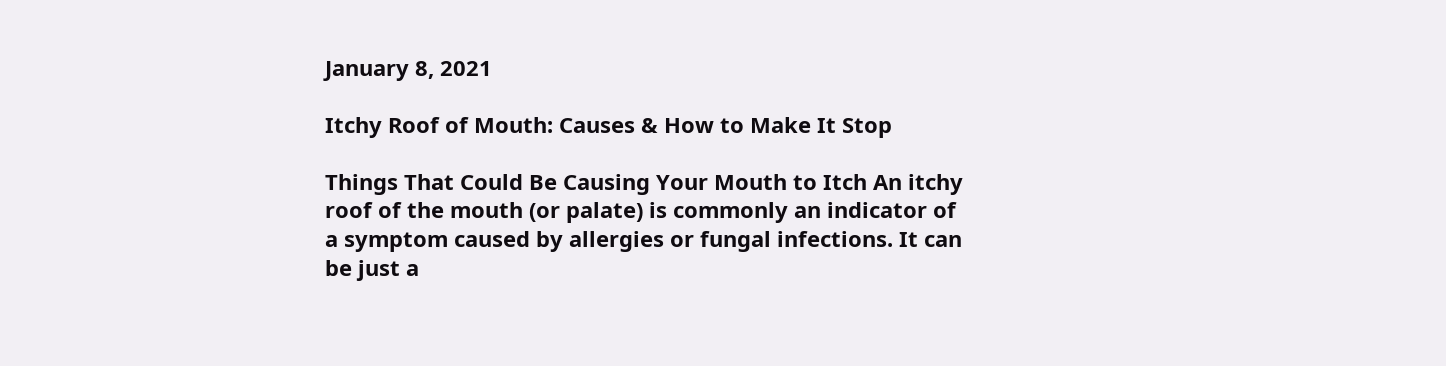January 8, 2021

Itchy Roof of Mouth: Causes & How to Make It Stop

Things That Could Be Causing Your Mouth to Itch An itchy roof of the mouth (or palate) is commonly an indicator of a symptom caused by allergies or fungal infections. It can be just a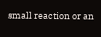small reaction or an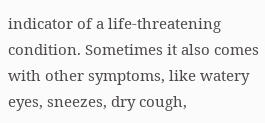indicator of a life-threatening condition. Sometimes it also comes with other symptoms, like watery eyes, sneezes, dry cough,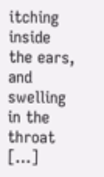itching inside the ears, and swelling in the throat […]